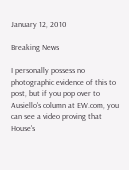January 12, 2010

Breaking News

I personally possess no photographic evidence of this to post, but if you pop over to Ausiello's column at EW.com, you can see a video proving that House's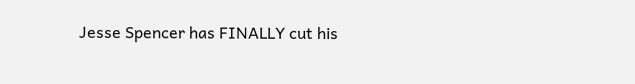Jesse Spencer has FINALLY cut his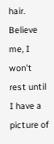hair. Believe me, I won't rest until I have a picture of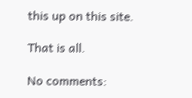this up on this site.

That is all.

No comments: